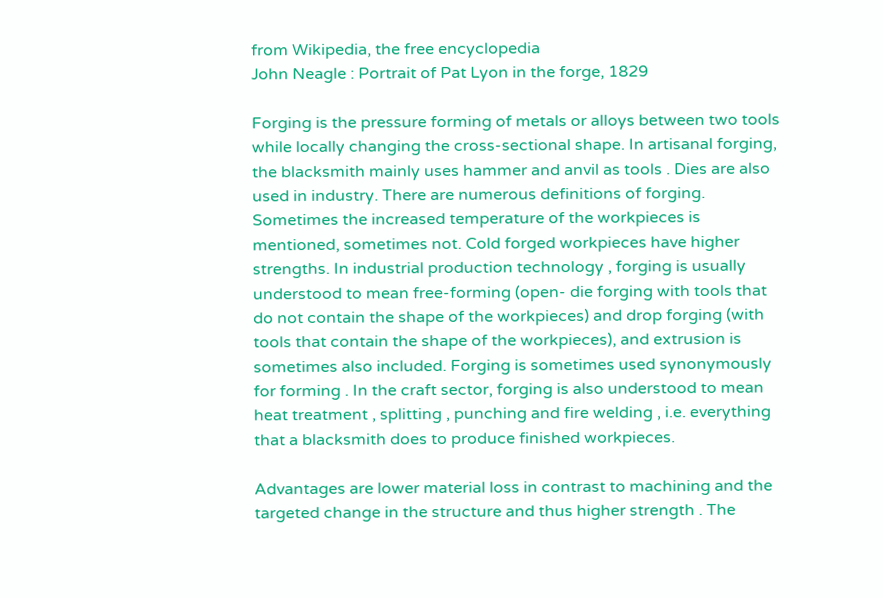from Wikipedia, the free encyclopedia
John Neagle : Portrait of Pat Lyon in the forge, 1829

Forging is the pressure forming of metals or alloys between two tools while locally changing the cross-sectional shape. In artisanal forging, the blacksmith mainly uses hammer and anvil as tools . Dies are also used in industry. There are numerous definitions of forging. Sometimes the increased temperature of the workpieces is mentioned, sometimes not. Cold forged workpieces have higher strengths. In industrial production technology , forging is usually understood to mean free-forming (open- die forging with tools that do not contain the shape of the workpieces) and drop forging (with tools that contain the shape of the workpieces), and extrusion is sometimes also included. Forging is sometimes used synonymously for forming . In the craft sector, forging is also understood to mean heat treatment , splitting , punching and fire welding , i.e. everything that a blacksmith does to produce finished workpieces.

Advantages are lower material loss in contrast to machining and the targeted change in the structure and thus higher strength . The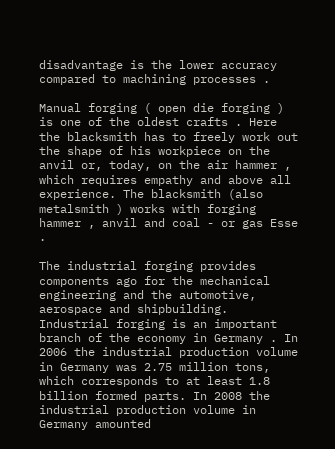disadvantage is the lower accuracy compared to machining processes .

Manual forging ( open die forging ) is one of the oldest crafts . Here the blacksmith has to freely work out the shape of his workpiece on the anvil or, today, on the air hammer , which requires empathy and above all experience. The blacksmith (also metalsmith ) works with forging hammer , anvil and coal - or gas Esse .

The industrial forging provides components ago for the mechanical engineering and the automotive, aerospace and shipbuilding. Industrial forging is an important branch of the economy in Germany . In 2006 the industrial production volume in Germany was 2.75 million tons, which corresponds to at least 1.8 billion formed parts. In 2008 the industrial production volume in Germany amounted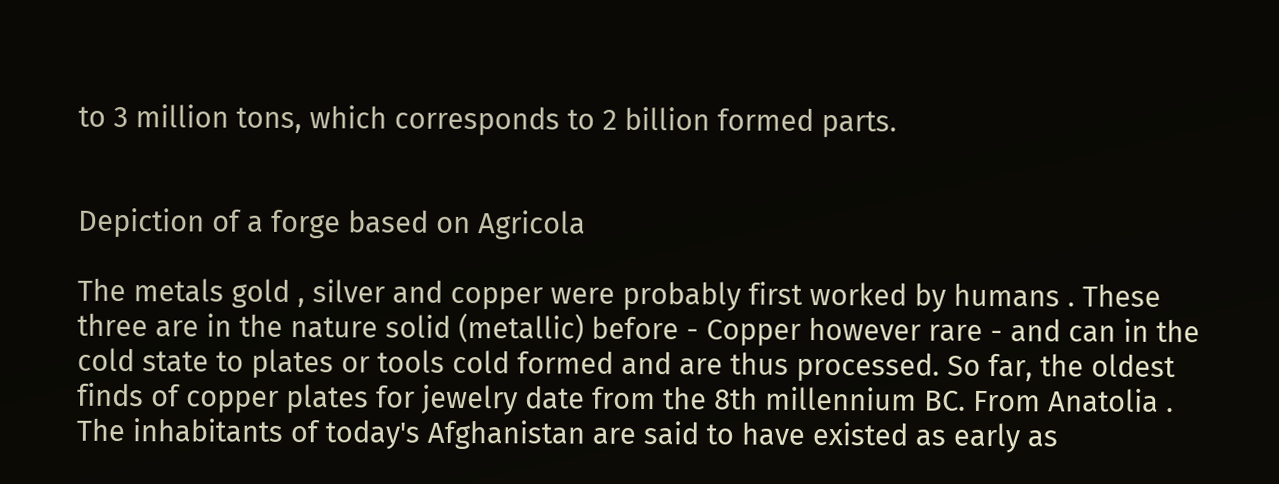to 3 million tons, which corresponds to 2 billion formed parts.


Depiction of a forge based on Agricola

The metals gold , silver and copper were probably first worked by humans . These three are in the nature solid (metallic) before - Copper however rare - and can in the cold state to plates or tools cold formed and are thus processed. So far, the oldest finds of copper plates for jewelry date from the 8th millennium BC. From Anatolia . The inhabitants of today's Afghanistan are said to have existed as early as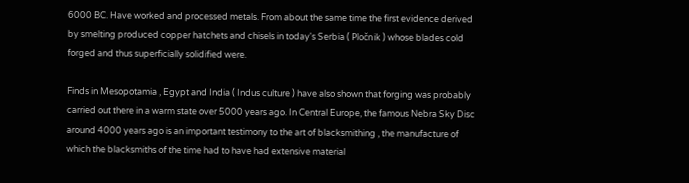6000 BC. Have worked and processed metals. From about the same time the first evidence derived by smelting produced copper hatchets and chisels in today's Serbia ( Pločnik ) whose blades cold forged and thus superficially solidified were.

Finds in Mesopotamia , Egypt and India ( Indus culture ) have also shown that forging was probably carried out there in a warm state over 5000 years ago. In Central Europe, the famous Nebra Sky Disc around 4000 years ago is an important testimony to the art of blacksmithing , the manufacture of which the blacksmiths of the time had to have had extensive material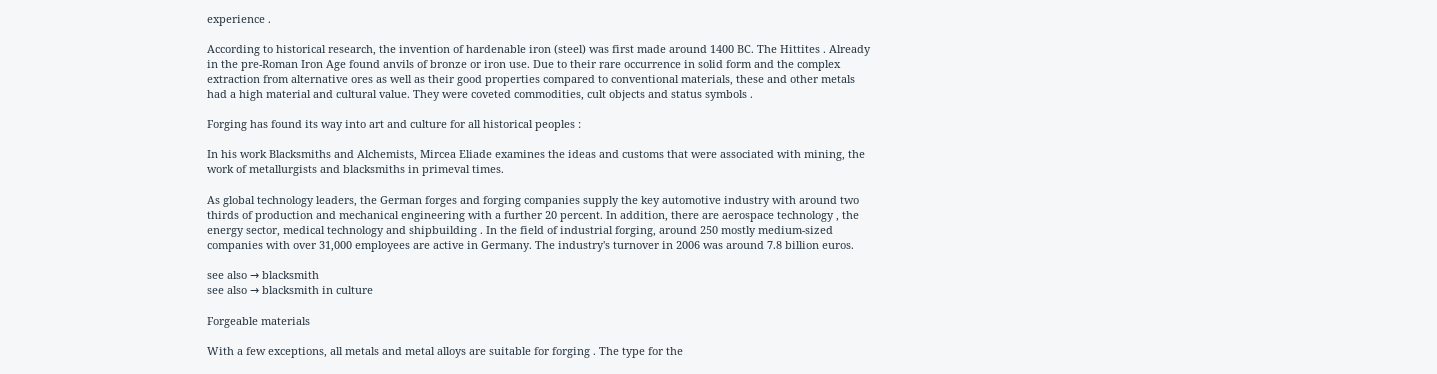experience .

According to historical research, the invention of hardenable iron (steel) was first made around 1400 BC. The Hittites . Already in the pre-Roman Iron Age found anvils of bronze or iron use. Due to their rare occurrence in solid form and the complex extraction from alternative ores as well as their good properties compared to conventional materials, these and other metals had a high material and cultural value. They were coveted commodities, cult objects and status symbols .

Forging has found its way into art and culture for all historical peoples :

In his work Blacksmiths and Alchemists, Mircea Eliade examines the ideas and customs that were associated with mining, the work of metallurgists and blacksmiths in primeval times.

As global technology leaders, the German forges and forging companies supply the key automotive industry with around two thirds of production and mechanical engineering with a further 20 percent. In addition, there are aerospace technology , the energy sector, medical technology and shipbuilding . In the field of industrial forging, around 250 mostly medium-sized companies with over 31,000 employees are active in Germany. The industry's turnover in 2006 was around 7.8 billion euros.

see also → blacksmith
see also → blacksmith in culture

Forgeable materials

With a few exceptions, all metals and metal alloys are suitable for forging . The type for the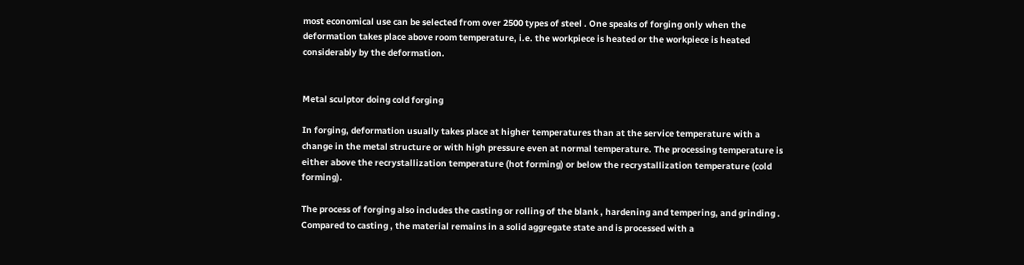most economical use can be selected from over 2500 types of steel . One speaks of forging only when the deformation takes place above room temperature, i.e. the workpiece is heated or the workpiece is heated considerably by the deformation.


Metal sculptor doing cold forging

In forging, deformation usually takes place at higher temperatures than at the service temperature with a change in the metal structure or with high pressure even at normal temperature. The processing temperature is either above the recrystallization temperature (hot forming) or below the recrystallization temperature (cold forming).

The process of forging also includes the casting or rolling of the blank , hardening and tempering, and grinding . Compared to casting , the material remains in a solid aggregate state and is processed with a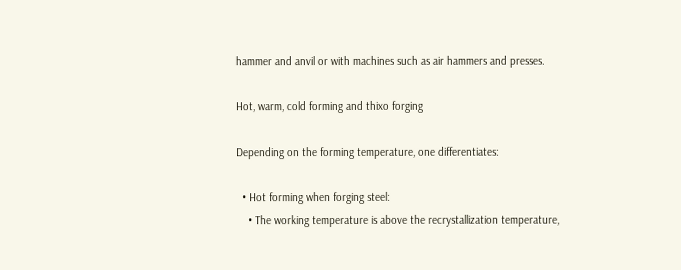hammer and anvil or with machines such as air hammers and presses.

Hot, warm, cold forming and thixo forging

Depending on the forming temperature, one differentiates:

  • Hot forming when forging steel:
    • The working temperature is above the recrystallization temperature,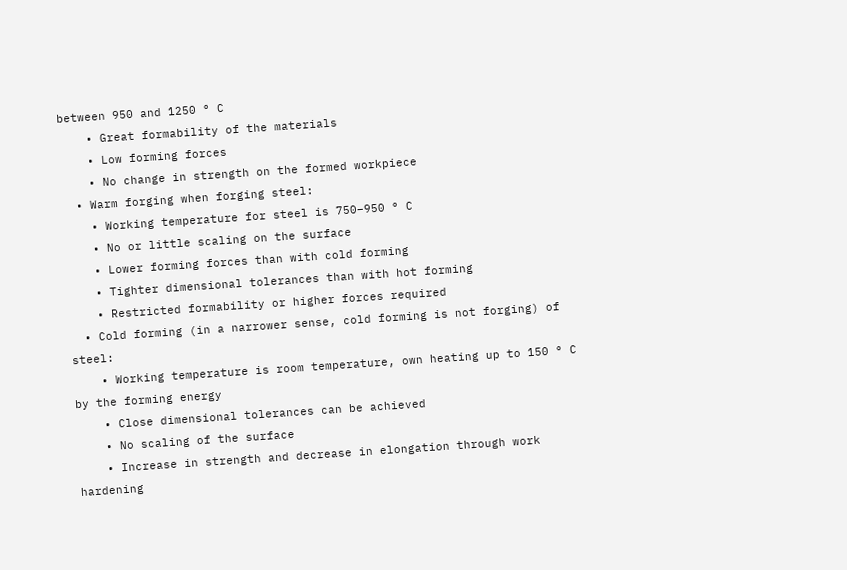between 950 and 1250 ° C
    • Great formability of the materials
    • Low forming forces
    • No change in strength on the formed workpiece
  • Warm forging when forging steel:
    • Working temperature for steel is 750–950 ° C
    • No or little scaling on the surface
    • Lower forming forces than with cold forming
    • Tighter dimensional tolerances than with hot forming
    • Restricted formability or higher forces required
  • Cold forming (in a narrower sense, cold forming is not forging) of steel:
    • Working temperature is room temperature, own heating up to 150 ° C by the forming energy
    • Close dimensional tolerances can be achieved
    • No scaling of the surface
    • Increase in strength and decrease in elongation through work hardening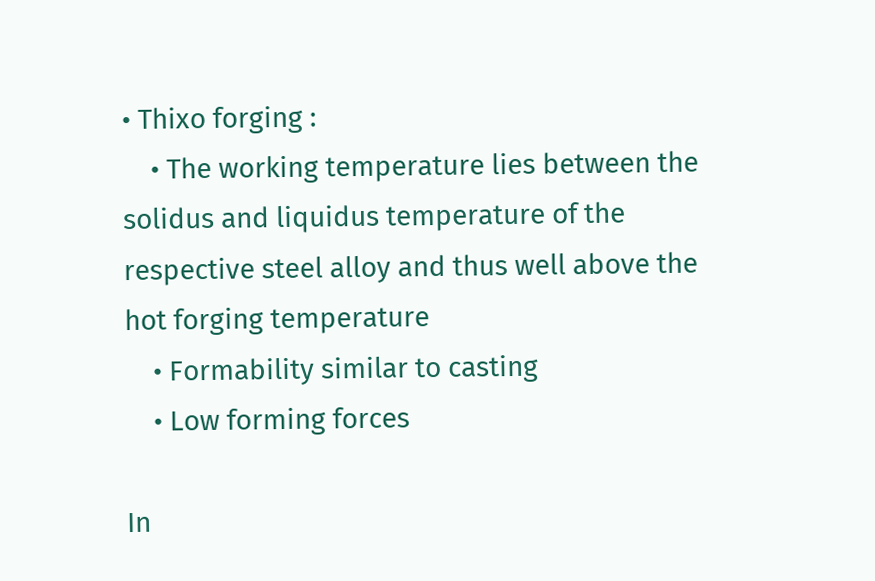• Thixo forging :
    • The working temperature lies between the solidus and liquidus temperature of the respective steel alloy and thus well above the hot forging temperature
    • Formability similar to casting
    • Low forming forces

In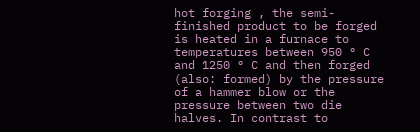hot forging , the semi-finished product to be forged is heated in a furnace to temperatures between 950 ° C and 1250 ° C and then forged (also: formed) by the pressure of a hammer blow or the pressure between two die halves. In contrast to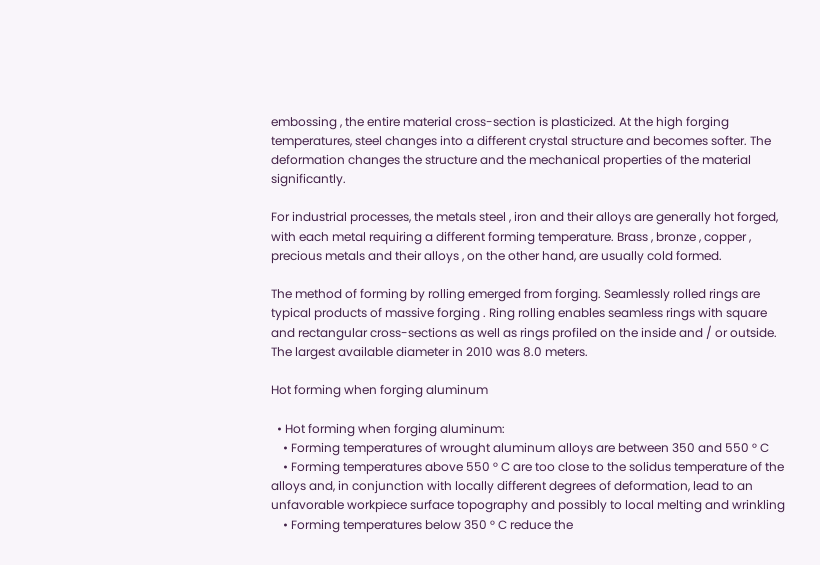embossing , the entire material cross-section is plasticized. At the high forging temperatures, steel changes into a different crystal structure and becomes softer. The deformation changes the structure and the mechanical properties of the material significantly.

For industrial processes, the metals steel , iron and their alloys are generally hot forged, with each metal requiring a different forming temperature. Brass , bronze , copper , precious metals and their alloys , on the other hand, are usually cold formed.

The method of forming by rolling emerged from forging. Seamlessly rolled rings are typical products of massive forging . Ring rolling enables seamless rings with square and rectangular cross-sections as well as rings profiled on the inside and / or outside. The largest available diameter in 2010 was 8.0 meters.

Hot forming when forging aluminum

  • Hot forming when forging aluminum:
    • Forming temperatures of wrought aluminum alloys are between 350 and 550 ° C
    • Forming temperatures above 550 ° C are too close to the solidus temperature of the alloys and, in conjunction with locally different degrees of deformation, lead to an unfavorable workpiece surface topography and possibly to local melting and wrinkling
    • Forming temperatures below 350 ° C reduce the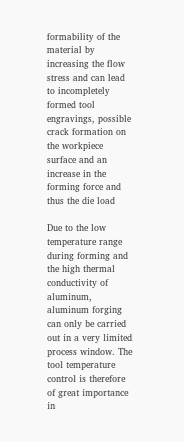formability of the material by increasing the flow stress and can lead to incompletely formed tool engravings, possible crack formation on the workpiece surface and an increase in the forming force and thus the die load

Due to the low temperature range during forming and the high thermal conductivity of aluminum, aluminum forging can only be carried out in a very limited process window. The tool temperature control is therefore of great importance in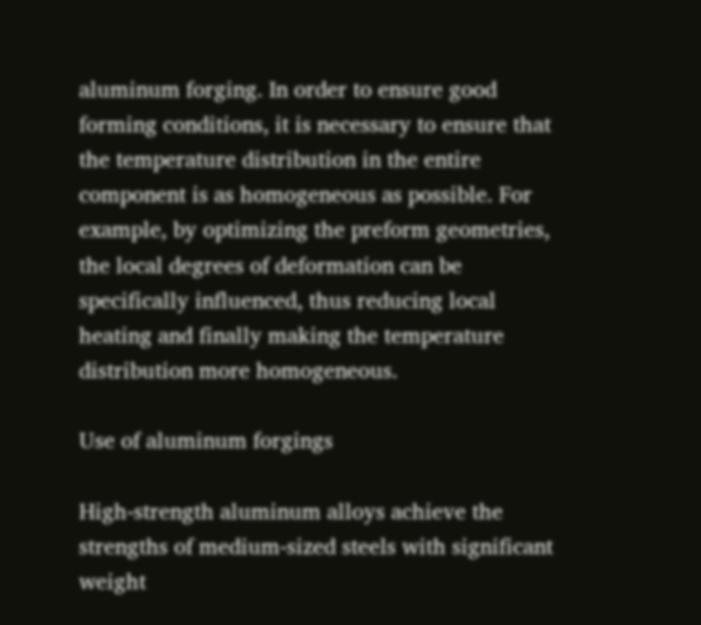aluminum forging. In order to ensure good forming conditions, it is necessary to ensure that the temperature distribution in the entire component is as homogeneous as possible. For example, by optimizing the preform geometries, the local degrees of deformation can be specifically influenced, thus reducing local heating and finally making the temperature distribution more homogeneous.

Use of aluminum forgings

High-strength aluminum alloys achieve the strengths of medium-sized steels with significant weight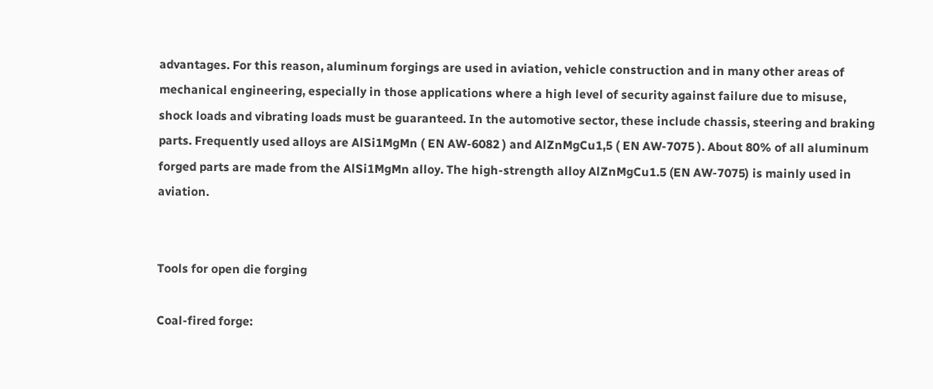advantages. For this reason, aluminum forgings are used in aviation, vehicle construction and in many other areas of mechanical engineering, especially in those applications where a high level of security against failure due to misuse, shock loads and vibrating loads must be guaranteed. In the automotive sector, these include chassis, steering and braking parts. Frequently used alloys are AlSi1MgMn ( EN AW-6082 ) and AlZnMgCu1,5 ( EN AW-7075 ). About 80% of all aluminum forged parts are made from the AlSi1MgMn alloy. The high-strength alloy AlZnMgCu1.5 (EN AW-7075) is mainly used in aviation.


Tools for open die forging

Coal-fired forge: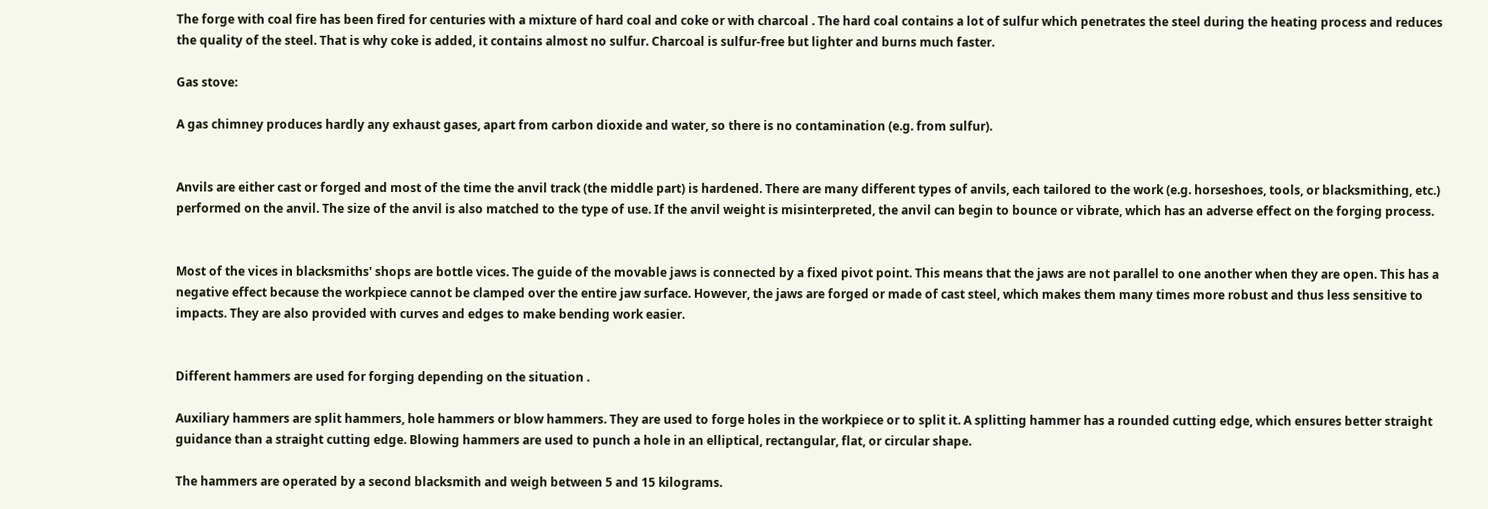The forge with coal fire has been fired for centuries with a mixture of hard coal and coke or with charcoal . The hard coal contains a lot of sulfur which penetrates the steel during the heating process and reduces the quality of the steel. That is why coke is added, it contains almost no sulfur. Charcoal is sulfur-free but lighter and burns much faster.

Gas stove:

A gas chimney produces hardly any exhaust gases, apart from carbon dioxide and water, so there is no contamination (e.g. from sulfur).


Anvils are either cast or forged and most of the time the anvil track (the middle part) is hardened. There are many different types of anvils, each tailored to the work (e.g. horseshoes, tools, or blacksmithing, etc.) performed on the anvil. The size of the anvil is also matched to the type of use. If the anvil weight is misinterpreted, the anvil can begin to bounce or vibrate, which has an adverse effect on the forging process.


Most of the vices in blacksmiths' shops are bottle vices. The guide of the movable jaws is connected by a fixed pivot point. This means that the jaws are not parallel to one another when they are open. This has a negative effect because the workpiece cannot be clamped over the entire jaw surface. However, the jaws are forged or made of cast steel, which makes them many times more robust and thus less sensitive to impacts. They are also provided with curves and edges to make bending work easier.


Different hammers are used for forging depending on the situation .

Auxiliary hammers are split hammers, hole hammers or blow hammers. They are used to forge holes in the workpiece or to split it. A splitting hammer has a rounded cutting edge, which ensures better straight guidance than a straight cutting edge. Blowing hammers are used to punch a hole in an elliptical, rectangular, flat, or circular shape.

The hammers are operated by a second blacksmith and weigh between 5 and 15 kilograms.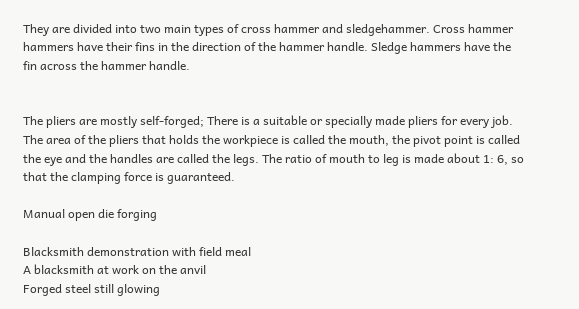They are divided into two main types of cross hammer and sledgehammer. Cross hammer hammers have their fins in the direction of the hammer handle. Sledge hammers have the fin across the hammer handle.


The pliers are mostly self-forged; There is a suitable or specially made pliers for every job. The area of the pliers that holds the workpiece is called the mouth, the pivot point is called the eye and the handles are called the legs. The ratio of mouth to leg is made about 1: 6, so that the clamping force is guaranteed.

Manual open die forging

Blacksmith demonstration with field meal
A blacksmith at work on the anvil
Forged steel still glowing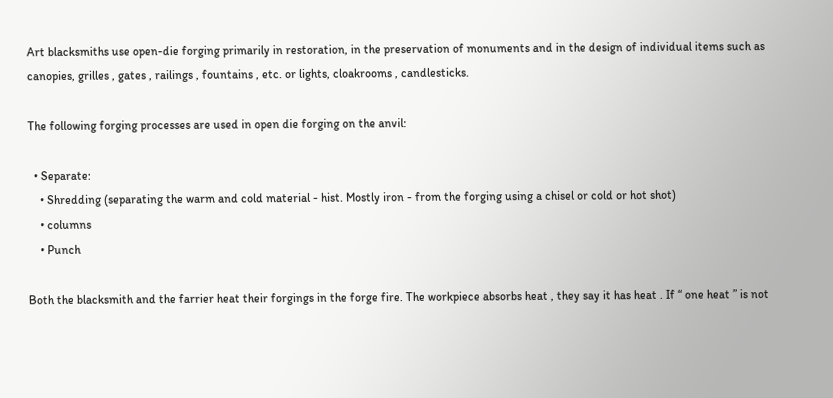Art blacksmiths use open-die forging primarily in restoration, in the preservation of monuments and in the design of individual items such as canopies, grilles , gates , railings , fountains , etc. or lights, cloakrooms , candlesticks.

The following forging processes are used in open die forging on the anvil:

  • Separate:
    • Shredding (separating the warm and cold material - hist. Mostly iron - from the forging using a chisel or cold or hot shot)
    • columns
    • Punch

Both the blacksmith and the farrier heat their forgings in the forge fire. The workpiece absorbs heat , they say it has heat . If “ one heat ” is not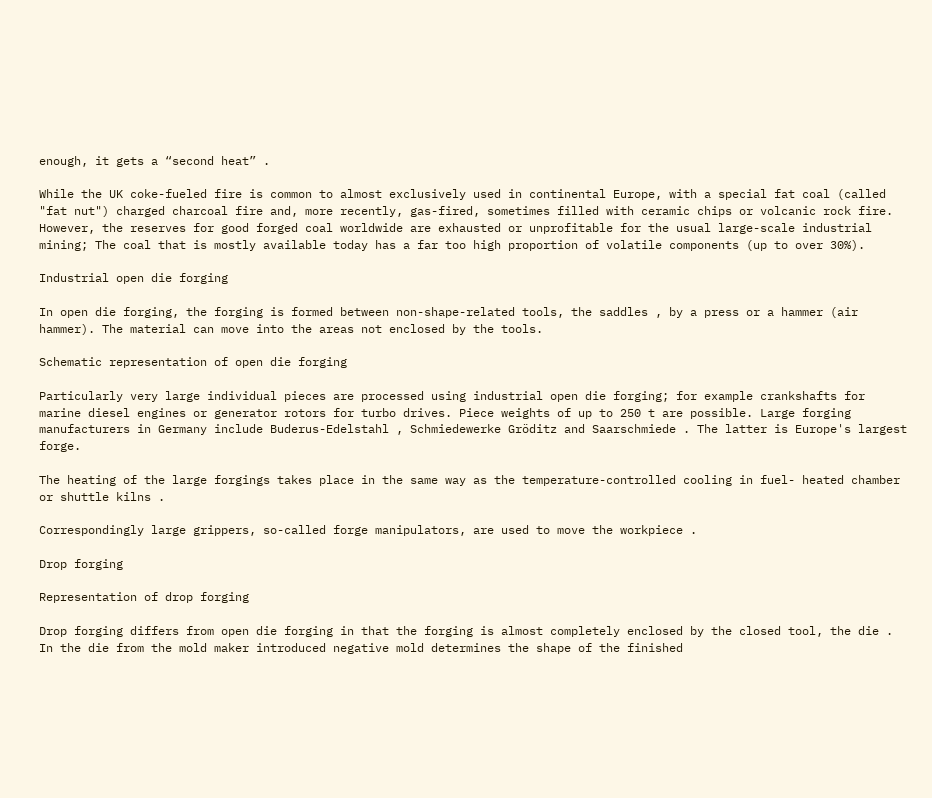enough, it gets a “second heat” .

While the UK coke-fueled fire is common to almost exclusively used in continental Europe, with a special fat coal (called "fat nut") charged charcoal fire and, more recently, gas-fired, sometimes filled with ceramic chips or volcanic rock fire. However, the reserves for good forged coal worldwide are exhausted or unprofitable for the usual large-scale industrial mining; The coal that is mostly available today has a far too high proportion of volatile components (up to over 30%).

Industrial open die forging

In open die forging, the forging is formed between non-shape-related tools, the saddles , by a press or a hammer (air hammer). The material can move into the areas not enclosed by the tools.

Schematic representation of open die forging

Particularly very large individual pieces are processed using industrial open die forging; for example crankshafts for marine diesel engines or generator rotors for turbo drives. Piece weights of up to 250 t are possible. Large forging manufacturers in Germany include Buderus-Edelstahl , Schmiedewerke Gröditz and Saarschmiede . The latter is Europe's largest forge.

The heating of the large forgings takes place in the same way as the temperature-controlled cooling in fuel- heated chamber or shuttle kilns .

Correspondingly large grippers, so-called forge manipulators, are used to move the workpiece .

Drop forging

Representation of drop forging

Drop forging differs from open die forging in that the forging is almost completely enclosed by the closed tool, the die . In the die from the mold maker introduced negative mold determines the shape of the finished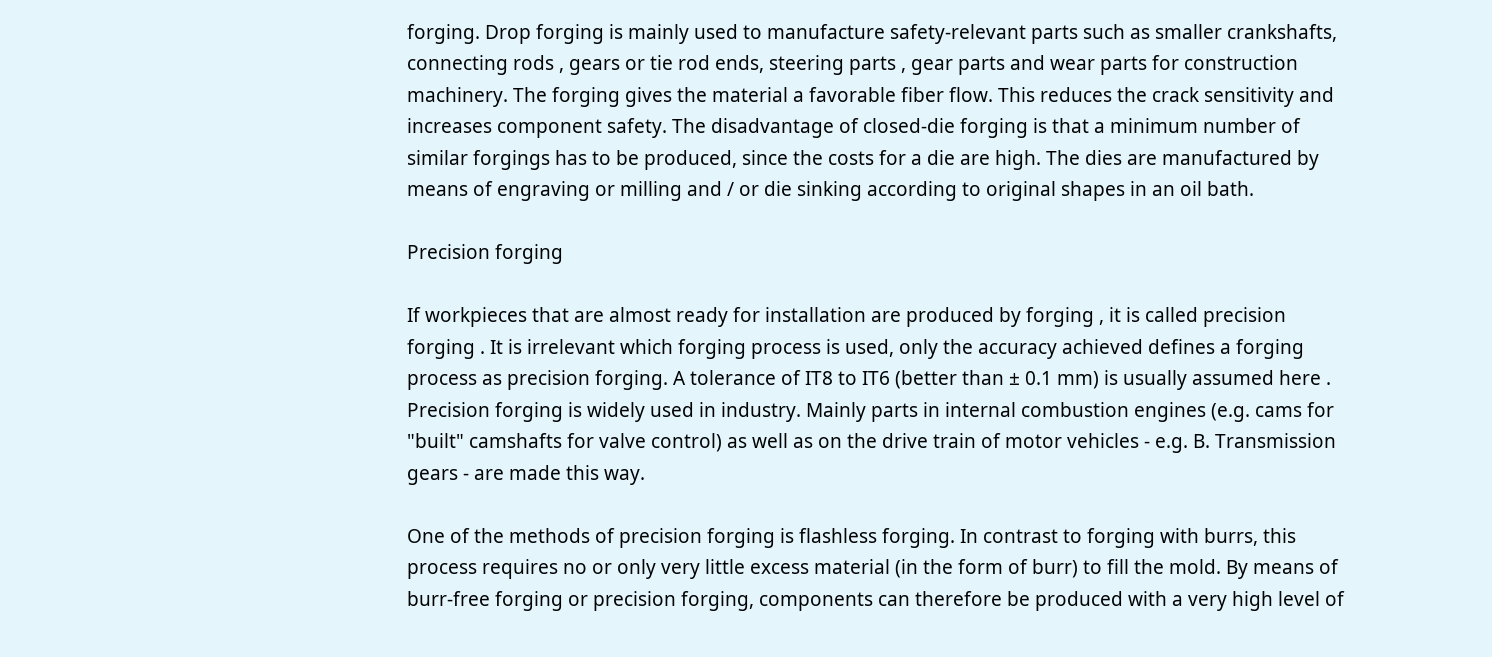forging. Drop forging is mainly used to manufacture safety-relevant parts such as smaller crankshafts, connecting rods , gears or tie rod ends, steering parts , gear parts and wear parts for construction machinery. The forging gives the material a favorable fiber flow. This reduces the crack sensitivity and increases component safety. The disadvantage of closed-die forging is that a minimum number of similar forgings has to be produced, since the costs for a die are high. The dies are manufactured by means of engraving or milling and / or die sinking according to original shapes in an oil bath.

Precision forging

If workpieces that are almost ready for installation are produced by forging , it is called precision forging . It is irrelevant which forging process is used, only the accuracy achieved defines a forging process as precision forging. A tolerance of IT8 to IT6 (better than ± 0.1 mm) is usually assumed here . Precision forging is widely used in industry. Mainly parts in internal combustion engines (e.g. cams for "built" camshafts for valve control) as well as on the drive train of motor vehicles - e.g. B. Transmission gears - are made this way.

One of the methods of precision forging is flashless forging. In contrast to forging with burrs, this process requires no or only very little excess material (in the form of burr) to fill the mold. By means of burr-free forging or precision forging, components can therefore be produced with a very high level of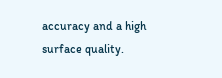accuracy and a high surface quality.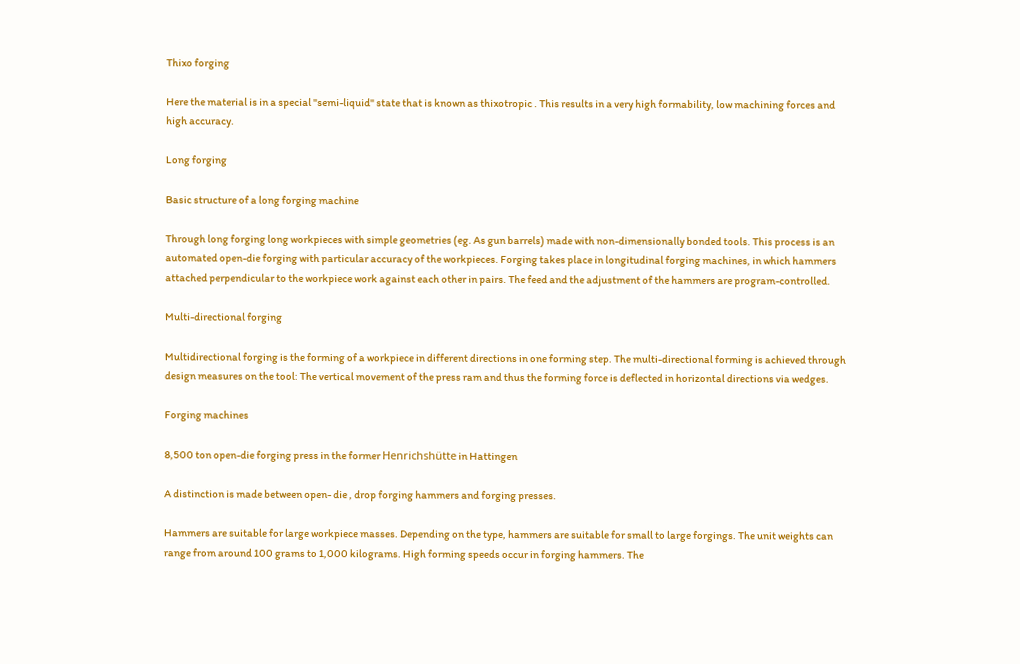Thixo forging

Here the material is in a special "semi-liquid" state that is known as thixotropic . This results in a very high formability, low machining forces and high accuracy.

Long forging

Basic structure of a long forging machine

Through long forging long workpieces with simple geometries (eg. As gun barrels) made with non-dimensionally bonded tools. This process is an automated open-die forging with particular accuracy of the workpieces. Forging takes place in longitudinal forging machines, in which hammers attached perpendicular to the workpiece work against each other in pairs. The feed and the adjustment of the hammers are program-controlled.

Multi-directional forging

Multidirectional forging is the forming of a workpiece in different directions in one forming step. The multi-directional forming is achieved through design measures on the tool: The vertical movement of the press ram and thus the forming force is deflected in horizontal directions via wedges.

Forging machines

8,500 ton open-die forging press in the former Henrichshütte in Hattingen

A distinction is made between open- die , drop forging hammers and forging presses.

Hammers are suitable for large workpiece masses. Depending on the type, hammers are suitable for small to large forgings. The unit weights can range from around 100 grams to 1,000 kilograms. High forming speeds occur in forging hammers. The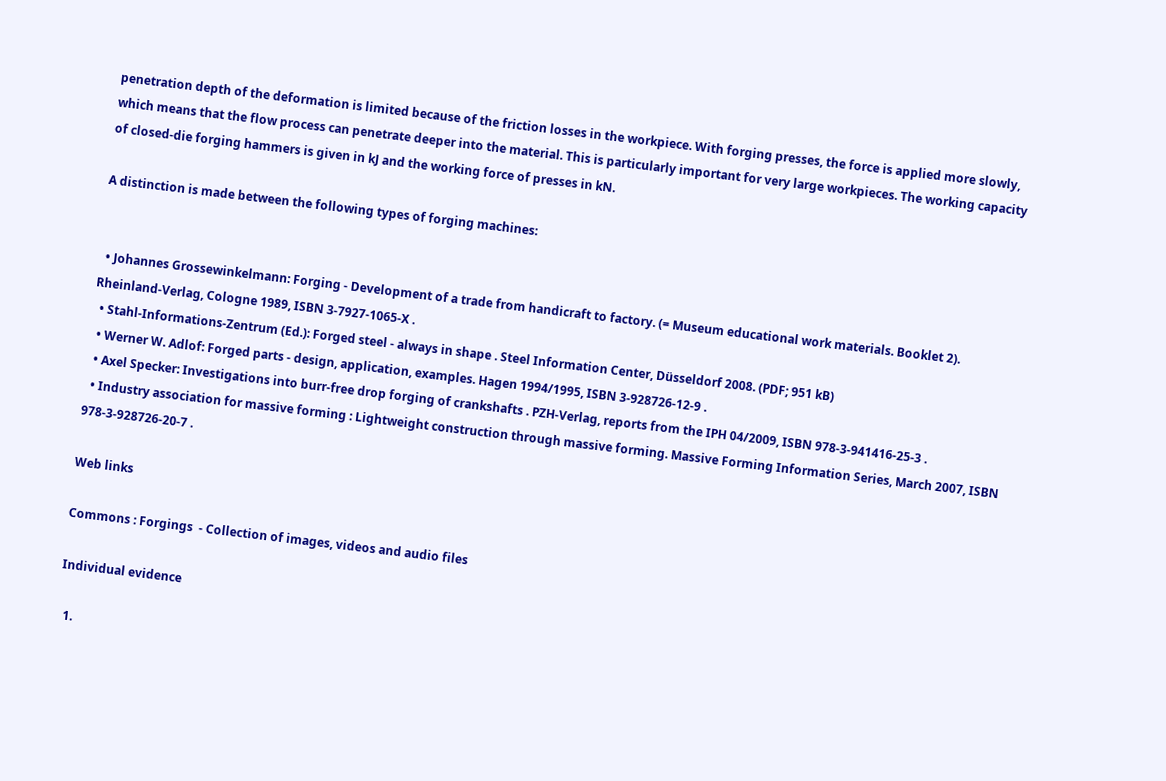penetration depth of the deformation is limited because of the friction losses in the workpiece. With forging presses, the force is applied more slowly, which means that the flow process can penetrate deeper into the material. This is particularly important for very large workpieces. The working capacity of closed-die forging hammers is given in kJ and the working force of presses in kN.

A distinction is made between the following types of forging machines:


  • Johannes Grossewinkelmann: Forging - Development of a trade from handicraft to factory. (= Museum educational work materials. Booklet 2). Rheinland-Verlag, Cologne 1989, ISBN 3-7927-1065-X .
  • Stahl-Informations-Zentrum (Ed.): Forged steel - always in shape . Steel Information Center, Düsseldorf 2008. (PDF; 951 kB)
  • Werner W. Adlof: Forged parts - design, application, examples. Hagen 1994/1995, ISBN 3-928726-12-9 .
  • Axel Specker: Investigations into burr-free drop forging of crankshafts . PZH-Verlag, reports from the IPH 04/2009, ISBN 978-3-941416-25-3 .
  • Industry association for massive forming : Lightweight construction through massive forming. Massive Forming Information Series, March 2007, ISBN 978-3-928726-20-7 .

Web links

Commons : Forgings  - Collection of images, videos and audio files

Individual evidence

  1.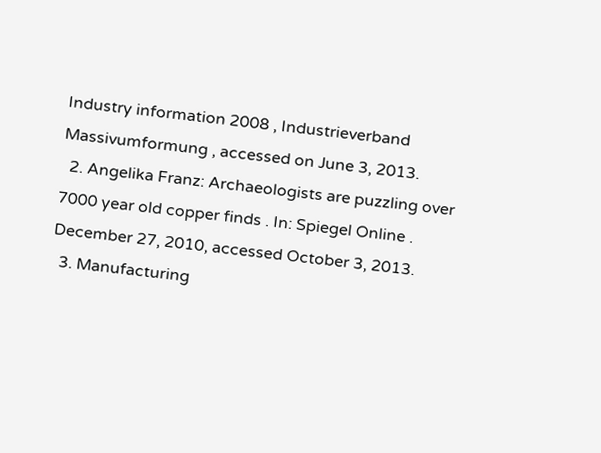Industry information 2008 , Industrieverband Massivumformung , accessed on June 3, 2013.
  2. Angelika Franz: Archaeologists are puzzling over 7000 year old copper finds . In: Spiegel Online . December 27, 2010, accessed October 3, 2013.
  3. Manufacturing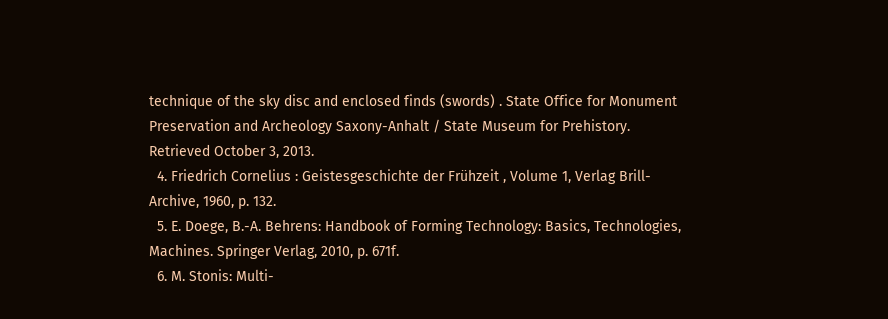technique of the sky disc and enclosed finds (swords) . State Office for Monument Preservation and Archeology Saxony-Anhalt / State Museum for Prehistory. Retrieved October 3, 2013.
  4. Friedrich Cornelius : Geistesgeschichte der Frühzeit , Volume 1, Verlag Brill-Archive, 1960, p. 132.
  5. E. Doege, B.-A. Behrens: Handbook of Forming Technology: Basics, Technologies, Machines. Springer Verlag, 2010, p. 671f.
  6. M. Stonis: Multi-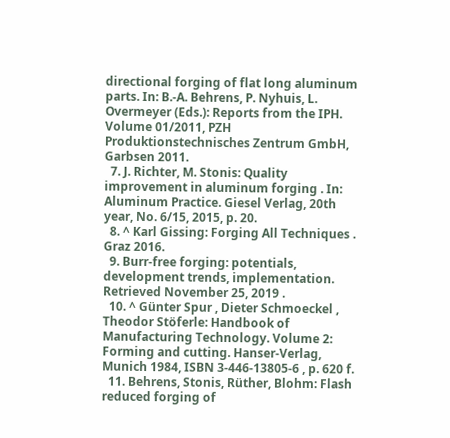directional forging of flat long aluminum parts. In: B.-A. Behrens, P. Nyhuis, L. Overmeyer (Eds.): Reports from the IPH. Volume 01/2011, PZH Produktionstechnisches Zentrum GmbH, Garbsen 2011.
  7. J. Richter, M. Stonis: Quality improvement in aluminum forging . In: Aluminum Practice. Giesel Verlag, 20th year, No. 6/15, 2015, p. 20.
  8. ^ Karl Gissing: Forging All Techniques . Graz 2016.
  9. Burr-free forging: potentials, development trends, implementation. Retrieved November 25, 2019 .
  10. ^ Günter Spur , Dieter Schmoeckel , Theodor Stöferle: Handbook of Manufacturing Technology. Volume 2: Forming and cutting. Hanser-Verlag, Munich 1984, ISBN 3-446-13805-6 , p. 620 f.
  11. Behrens, Stonis, Rüther, Blohm: Flash reduced forging of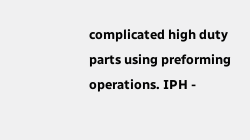complicated high duty parts using preforming operations. IPH -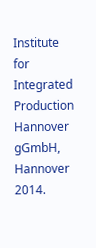Institute for Integrated Production Hannover gGmbH, Hannover 2014.